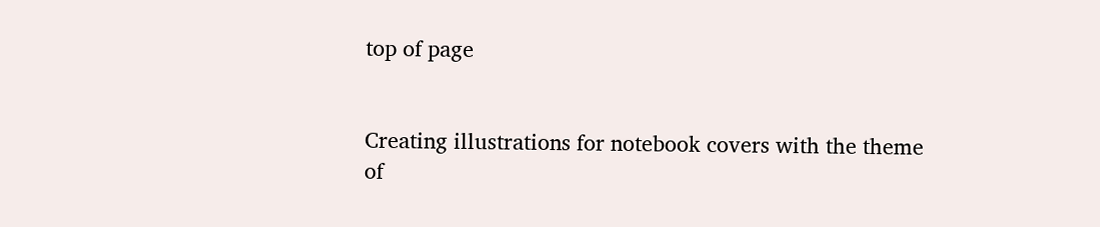top of page


Creating illustrations for notebook covers with the theme of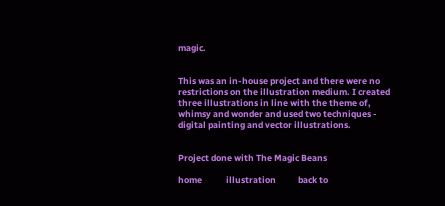magic.


This was an in-house project and there were no restrictions on the illustration medium. I created three illustrations in line with the theme of, whimsy and wonder and used two techniques - digital painting and vector illustrations.


Project done with The Magic Beans

home            illustration           back to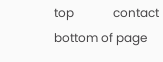top             contact
bottom of page